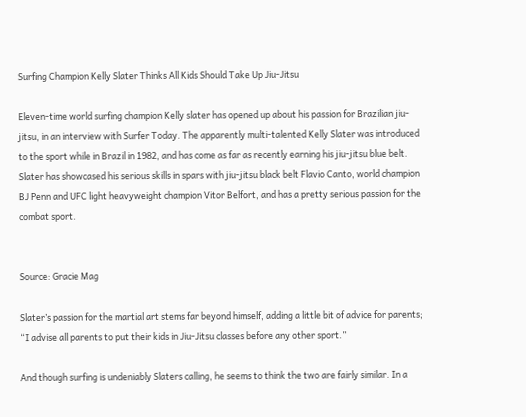Surfing Champion Kelly Slater Thinks All Kids Should Take Up Jiu-Jitsu

Eleven-time world surfing champion Kelly slater has opened up about his passion for Brazilian jiu-jitsu, in an interview with Surfer Today. The apparently multi-talented Kelly Slater was introduced to the sport while in Brazil in 1982, and has come as far as recently earning his jiu-jitsu blue belt. Slater has showcased his serious skills in spars with jiu-jitsu black belt Flavio Canto, world champion BJ Penn and UFC light heavyweight champion Vitor Belfort, and has a pretty serious passion for the combat sport.


Source: Gracie Mag

Slater’s passion for the martial art stems far beyond himself, adding a little bit of advice for parents; “I advise all parents to put their kids in Jiu-Jitsu classes before any other sport.”

And though surfing is undeniably Slaters calling, he seems to think the two are fairly similar. In a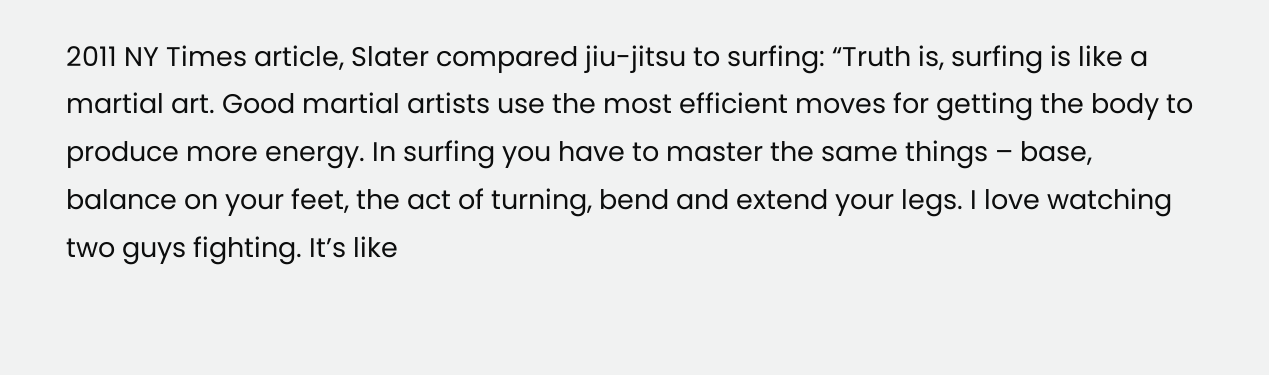2011 NY Times article, Slater compared jiu-jitsu to surfing: “Truth is, surfing is like a martial art. Good martial artists use the most efficient moves for getting the body to produce more energy. In surfing you have to master the same things – base, balance on your feet, the act of turning, bend and extend your legs. I love watching two guys fighting. It’s like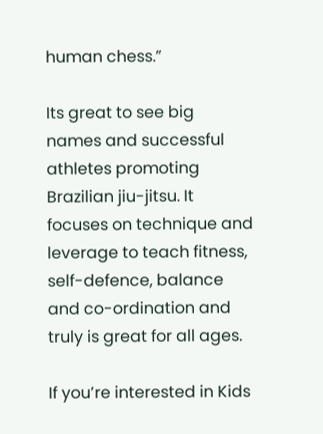human chess.”

Its great to see big names and successful athletes promoting Brazilian jiu-jitsu. It focuses on technique and leverage to teach fitness, self-defence, balance and co-ordination and truly is great for all ages.

If you’re interested in Kids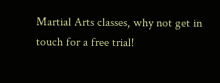Martial Arts classes, why not get in touch for a free trial!